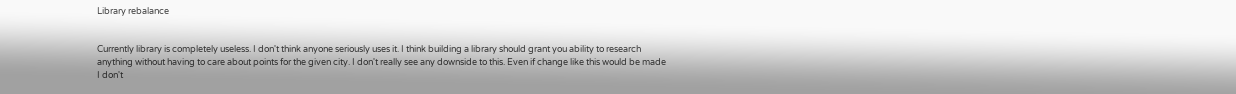Library rebalance


Currently library is completely useless. I don't think anyone seriously uses it. I think building a library should grant you ability to research anything without having to care about points for the given city. I don't really see any downside to this. Even if change like this would be made I don't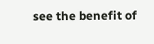see the benefit of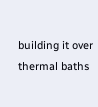building it over thermal baths